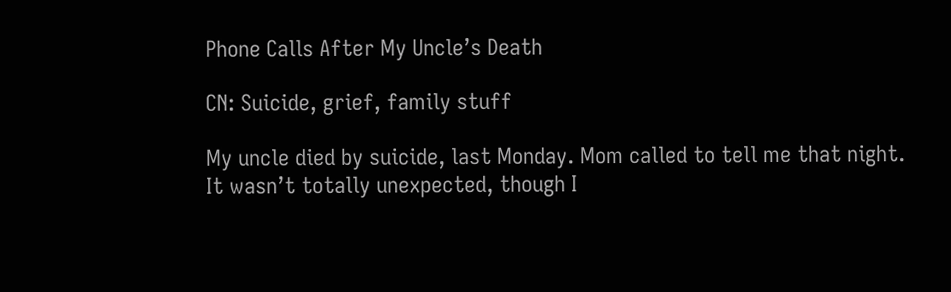Phone Calls After My Uncle’s Death

CN: Suicide, grief, family stuff

My uncle died by suicide, last Monday. Mom called to tell me that night. It wasn’t totally unexpected, though I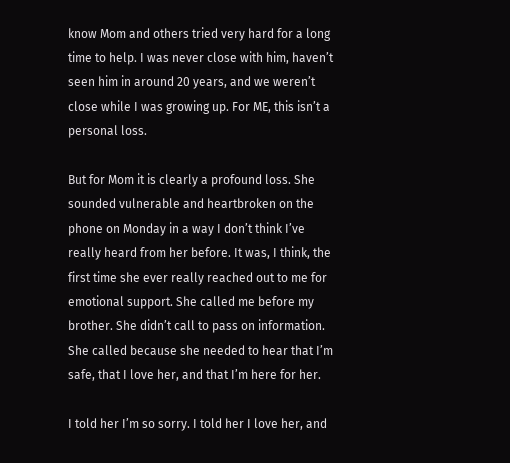know Mom and others tried very hard for a long time to help. I was never close with him, haven’t seen him in around 20 years, and we weren’t close while I was growing up. For ME, this isn’t a personal loss.

But for Mom it is clearly a profound loss. She sounded vulnerable and heartbroken on the phone on Monday in a way I don’t think I’ve really heard from her before. It was, I think, the first time she ever really reached out to me for emotional support. She called me before my brother. She didn’t call to pass on information. She called because she needed to hear that I’m safe, that I love her, and that I’m here for her.

I told her I’m so sorry. I told her I love her, and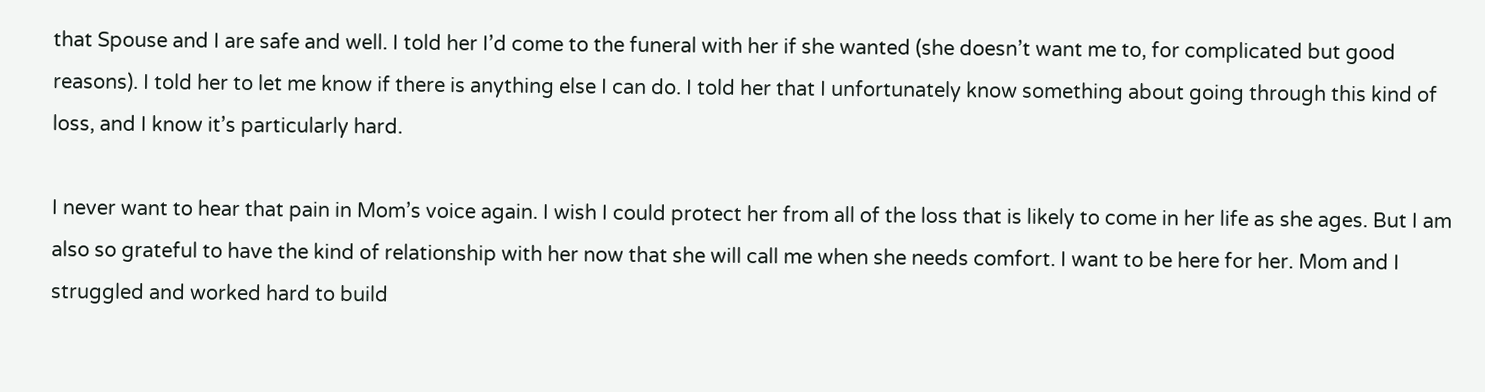that Spouse and I are safe and well. I told her I’d come to the funeral with her if she wanted (she doesn’t want me to, for complicated but good reasons). I told her to let me know if there is anything else I can do. I told her that I unfortunately know something about going through this kind of loss, and I know it’s particularly hard.

I never want to hear that pain in Mom’s voice again. I wish I could protect her from all of the loss that is likely to come in her life as she ages. But I am also so grateful to have the kind of relationship with her now that she will call me when she needs comfort. I want to be here for her. Mom and I struggled and worked hard to build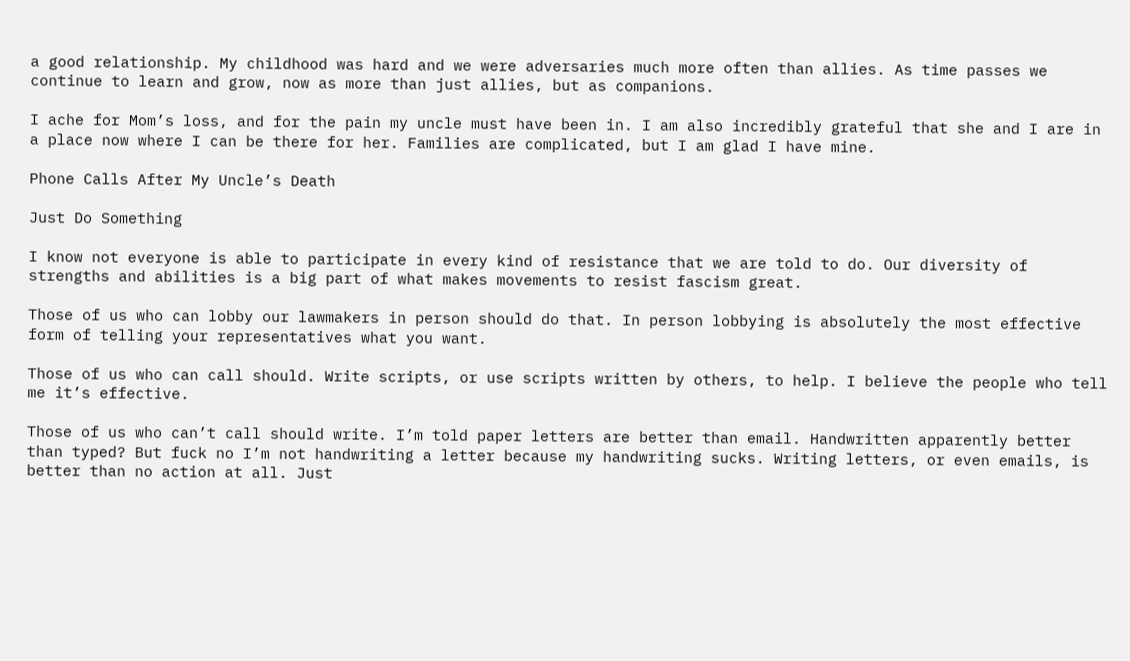a good relationship. My childhood was hard and we were adversaries much more often than allies. As time passes we continue to learn and grow, now as more than just allies, but as companions.

I ache for Mom’s loss, and for the pain my uncle must have been in. I am also incredibly grateful that she and I are in a place now where I can be there for her. Families are complicated, but I am glad I have mine.

Phone Calls After My Uncle’s Death

Just Do Something

I know not everyone is able to participate in every kind of resistance that we are told to do. Our diversity of strengths and abilities is a big part of what makes movements to resist fascism great.

Those of us who can lobby our lawmakers in person should do that. In person lobbying is absolutely the most effective form of telling your representatives what you want.

Those of us who can call should. Write scripts, or use scripts written by others, to help. I believe the people who tell me it’s effective.

Those of us who can’t call should write. I’m told paper letters are better than email. Handwritten apparently better than typed? But fuck no I’m not handwriting a letter because my handwriting sucks. Writing letters, or even emails, is better than no action at all. Just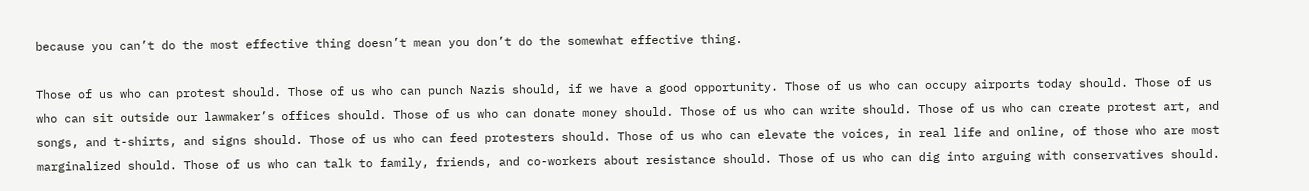because you can’t do the most effective thing doesn’t mean you don’t do the somewhat effective thing.

Those of us who can protest should. Those of us who can punch Nazis should, if we have a good opportunity. Those of us who can occupy airports today should. Those of us who can sit outside our lawmaker’s offices should. Those of us who can donate money should. Those of us who can write should. Those of us who can create protest art, and songs, and t-shirts, and signs should. Those of us who can feed protesters should. Those of us who can elevate the voices, in real life and online, of those who are most marginalized should. Those of us who can talk to family, friends, and co-workers about resistance should. Those of us who can dig into arguing with conservatives should.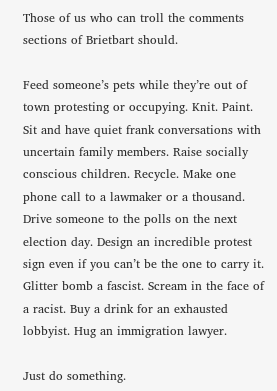Those of us who can troll the comments sections of Brietbart should.

Feed someone’s pets while they’re out of town protesting or occupying. Knit. Paint. Sit and have quiet frank conversations with uncertain family members. Raise socially conscious children. Recycle. Make one phone call to a lawmaker or a thousand. Drive someone to the polls on the next election day. Design an incredible protest sign even if you can’t be the one to carry it. Glitter bomb a fascist. Scream in the face of a racist. Buy a drink for an exhausted lobbyist. Hug an immigration lawyer.

Just do something.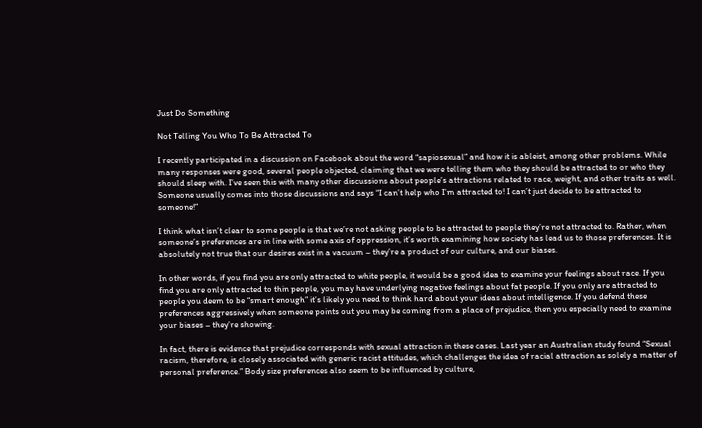Just Do Something

Not Telling You Who To Be Attracted To

I recently participated in a discussion on Facebook about the word “sapiosexual” and how it is ableist, among other problems. While many responses were good, several people objected, claiming that we were telling them who they should be attracted to or who they should sleep with. I’ve seen this with many other discussions about people’s attractions related to race, weight, and other traits as well. Someone usually comes into those discussions and says “I can’t help who I’m attracted to! I can’t just decide to be attracted to someone!”

I think what isn’t clear to some people is that we’re not asking people to be attracted to people they’re not attracted to. Rather, when someone’s preferences are in line with some axis of oppression, it’s worth examining how society has lead us to those preferences. It is absolutely not true that our desires exist in a vacuum – they’re a product of our culture, and our biases.

In other words, if you find you are only attracted to white people, it would be a good idea to examine your feelings about race. If you find you are only attracted to thin people, you may have underlying negative feelings about fat people. If you only are attracted to people you deem to be “smart enough” it’s likely you need to think hard about your ideas about intelligence. If you defend these preferences aggressively when someone points out you may be coming from a place of prejudice, then you especially need to examine your biases – they’re showing.

In fact, there is evidence that prejudice corresponds with sexual attraction in these cases. Last year an Australian study found “Sexual racism, therefore, is closely associated with generic racist attitudes, which challenges the idea of racial attraction as solely a matter of personal preference.” Body size preferences also seem to be influenced by culture,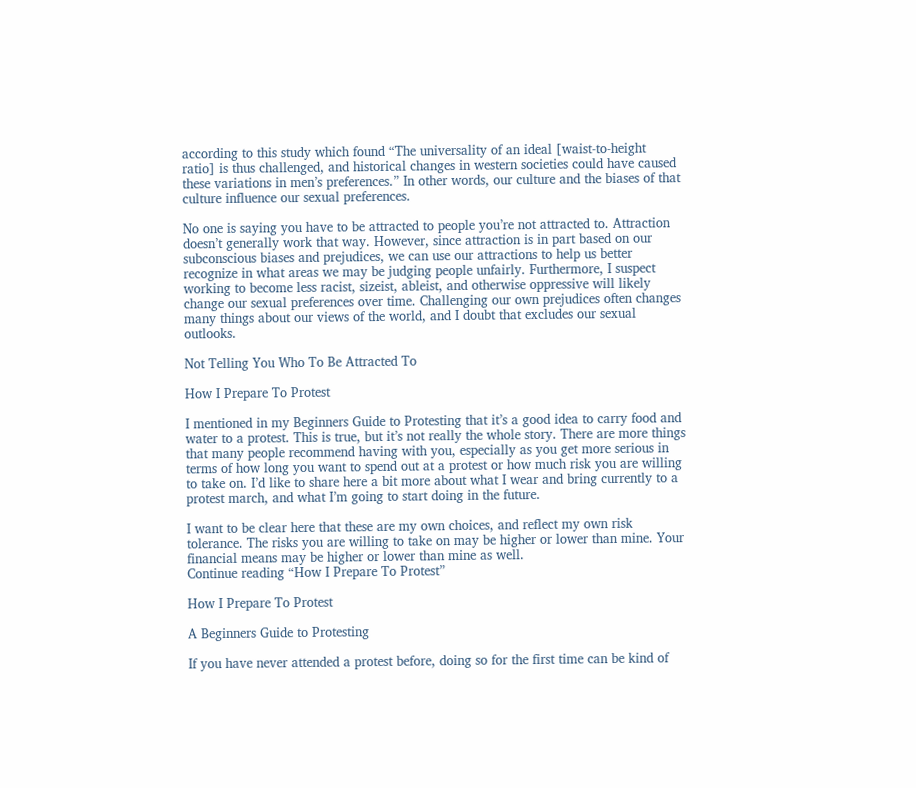according to this study which found “The universality of an ideal [waist-to-height ratio] is thus challenged, and historical changes in western societies could have caused these variations in men’s preferences.” In other words, our culture and the biases of that culture influence our sexual preferences.

No one is saying you have to be attracted to people you’re not attracted to. Attraction doesn’t generally work that way. However, since attraction is in part based on our subconscious biases and prejudices, we can use our attractions to help us better recognize in what areas we may be judging people unfairly. Furthermore, I suspect working to become less racist, sizeist, ableist, and otherwise oppressive will likely change our sexual preferences over time. Challenging our own prejudices often changes many things about our views of the world, and I doubt that excludes our sexual outlooks.

Not Telling You Who To Be Attracted To

How I Prepare To Protest

I mentioned in my Beginners Guide to Protesting that it’s a good idea to carry food and water to a protest. This is true, but it’s not really the whole story. There are more things that many people recommend having with you, especially as you get more serious in terms of how long you want to spend out at a protest or how much risk you are willing to take on. I’d like to share here a bit more about what I wear and bring currently to a protest march, and what I’m going to start doing in the future.

I want to be clear here that these are my own choices, and reflect my own risk tolerance. The risks you are willing to take on may be higher or lower than mine. Your financial means may be higher or lower than mine as well.
Continue reading “How I Prepare To Protest”

How I Prepare To Protest

A Beginners Guide to Protesting

If you have never attended a protest before, doing so for the first time can be kind of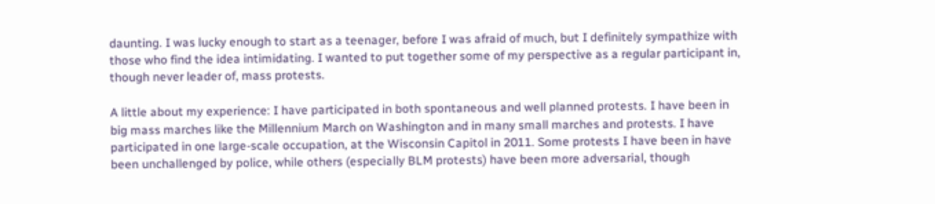daunting. I was lucky enough to start as a teenager, before I was afraid of much, but I definitely sympathize with those who find the idea intimidating. I wanted to put together some of my perspective as a regular participant in, though never leader of, mass protests.

A little about my experience: I have participated in both spontaneous and well planned protests. I have been in big mass marches like the Millennium March on Washington and in many small marches and protests. I have participated in one large-scale occupation, at the Wisconsin Capitol in 2011. Some protests I have been in have been unchallenged by police, while others (especially BLM protests) have been more adversarial, though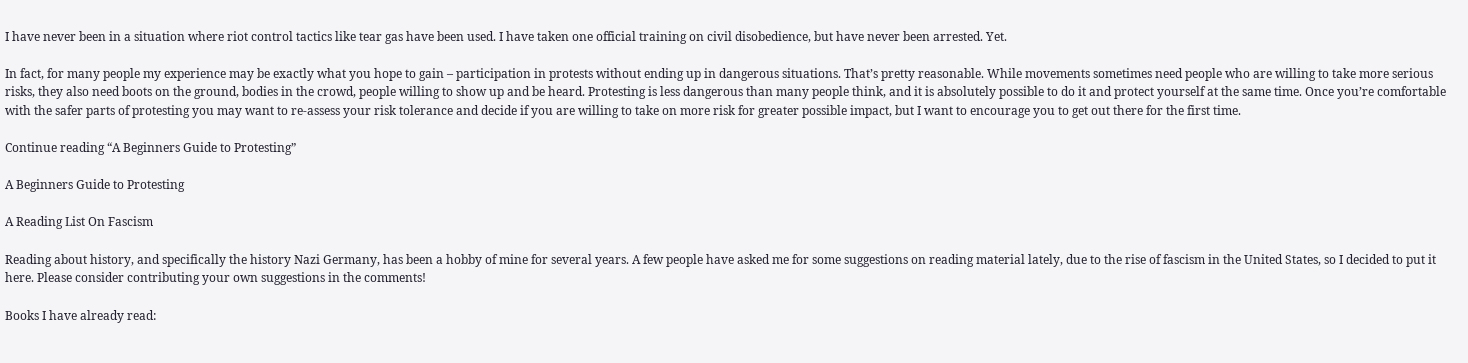I have never been in a situation where riot control tactics like tear gas have been used. I have taken one official training on civil disobedience, but have never been arrested. Yet.

In fact, for many people my experience may be exactly what you hope to gain – participation in protests without ending up in dangerous situations. That’s pretty reasonable. While movements sometimes need people who are willing to take more serious risks, they also need boots on the ground, bodies in the crowd, people willing to show up and be heard. Protesting is less dangerous than many people think, and it is absolutely possible to do it and protect yourself at the same time. Once you’re comfortable with the safer parts of protesting you may want to re-assess your risk tolerance and decide if you are willing to take on more risk for greater possible impact, but I want to encourage you to get out there for the first time.

Continue reading “A Beginners Guide to Protesting”

A Beginners Guide to Protesting

A Reading List On Fascism

Reading about history, and specifically the history Nazi Germany, has been a hobby of mine for several years. A few people have asked me for some suggestions on reading material lately, due to the rise of fascism in the United States, so I decided to put it here. Please consider contributing your own suggestions in the comments!

Books I have already read: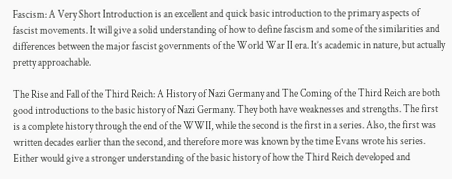Fascism: A Very Short Introduction is an excellent and quick basic introduction to the primary aspects of fascist movements. It will give a solid understanding of how to define fascism and some of the similarities and differences between the major fascist governments of the World War II era. It’s academic in nature, but actually pretty approachable.

The Rise and Fall of the Third Reich: A History of Nazi Germany and The Coming of the Third Reich are both good introductions to the basic history of Nazi Germany. They both have weaknesses and strengths. The first is a complete history through the end of the WWII, while the second is the first in a series. Also, the first was written decades earlier than the second, and therefore more was known by the time Evans wrote his series. Either would give a stronger understanding of the basic history of how the Third Reich developed and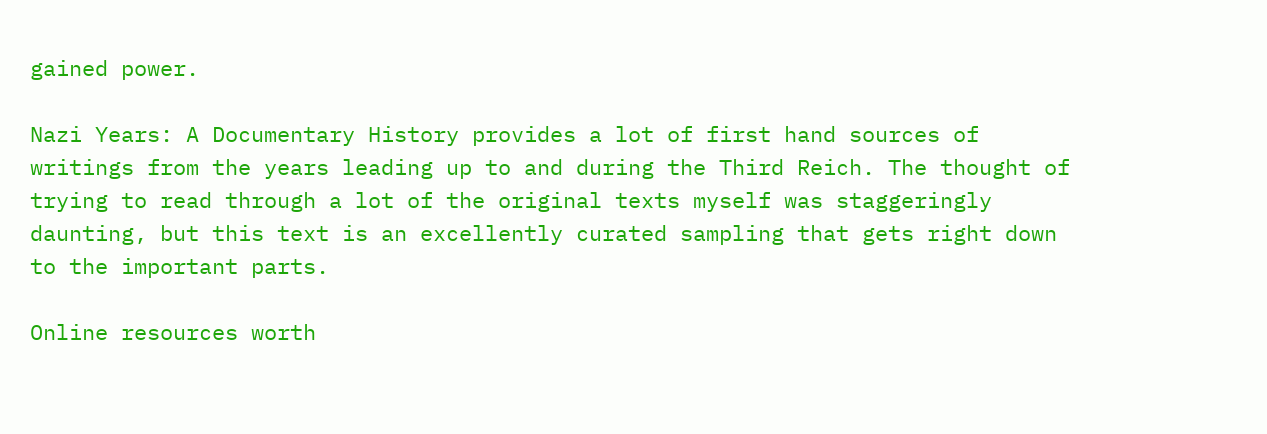gained power.

Nazi Years: A Documentary History provides a lot of first hand sources of writings from the years leading up to and during the Third Reich. The thought of trying to read through a lot of the original texts myself was staggeringly daunting, but this text is an excellently curated sampling that gets right down to the important parts.

Online resources worth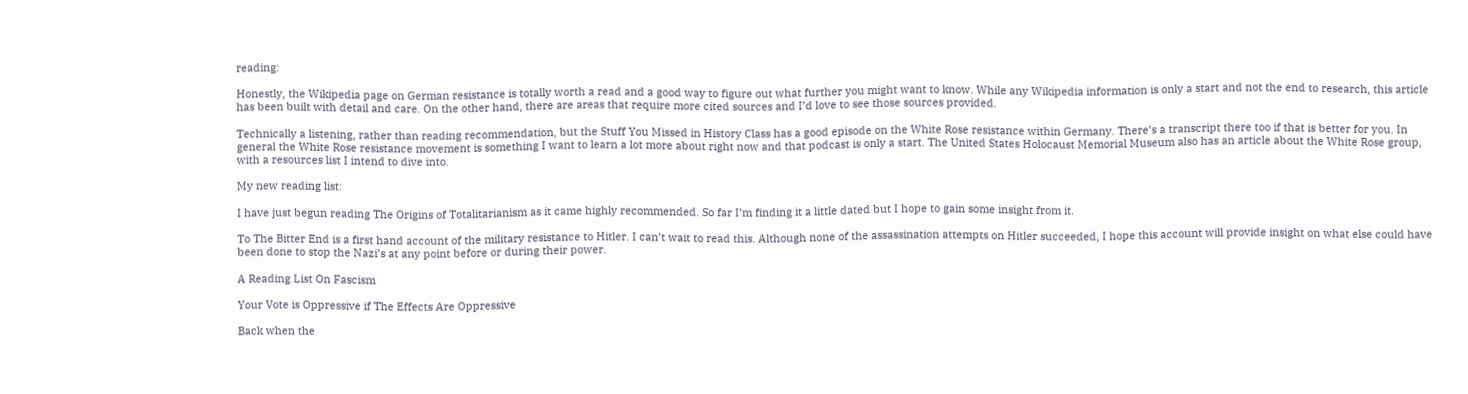reading:

Honestly, the Wikipedia page on German resistance is totally worth a read and a good way to figure out what further you might want to know. While any Wikipedia information is only a start and not the end to research, this article has been built with detail and care. On the other hand, there are areas that require more cited sources and I’d love to see those sources provided.

Technically a listening, rather than reading recommendation, but the Stuff You Missed in History Class has a good episode on the White Rose resistance within Germany. There’s a transcript there too if that is better for you. In general the White Rose resistance movement is something I want to learn a lot more about right now and that podcast is only a start. The United States Holocaust Memorial Museum also has an article about the White Rose group, with a resources list I intend to dive into.

My new reading list:

I have just begun reading The Origins of Totalitarianism as it came highly recommended. So far I’m finding it a little dated but I hope to gain some insight from it.

To The Bitter End is a first hand account of the military resistance to Hitler. I can’t wait to read this. Although none of the assassination attempts on Hitler succeeded, I hope this account will provide insight on what else could have been done to stop the Nazi’s at any point before or during their power.

A Reading List On Fascism

Your Vote is Oppressive if The Effects Are Oppressive

Back when the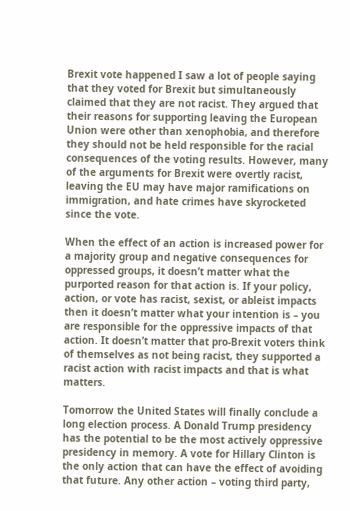Brexit vote happened I saw a lot of people saying that they voted for Brexit but simultaneously claimed that they are not racist. They argued that their reasons for supporting leaving the European Union were other than xenophobia, and therefore they should not be held responsible for the racial consequences of the voting results. However, many of the arguments for Brexit were overtly racist, leaving the EU may have major ramifications on immigration, and hate crimes have skyrocketed since the vote.

When the effect of an action is increased power for a majority group and negative consequences for oppressed groups, it doesn’t matter what the purported reason for that action is. If your policy, action, or vote has racist, sexist, or ableist impacts then it doesn’t matter what your intention is – you are responsible for the oppressive impacts of that action. It doesn’t matter that pro-Brexit voters think of themselves as not being racist, they supported a racist action with racist impacts and that is what matters.

Tomorrow the United States will finally conclude a long election process. A Donald Trump presidency has the potential to be the most actively oppressive presidency in memory. A vote for Hillary Clinton is the only action that can have the effect of avoiding that future. Any other action – voting third party,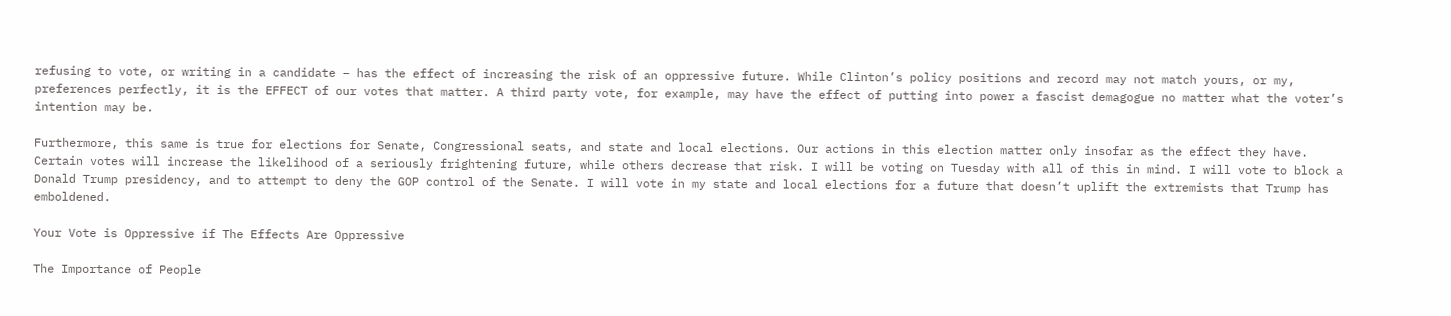refusing to vote, or writing in a candidate – has the effect of increasing the risk of an oppressive future. While Clinton’s policy positions and record may not match yours, or my, preferences perfectly, it is the EFFECT of our votes that matter. A third party vote, for example, may have the effect of putting into power a fascist demagogue no matter what the voter’s intention may be.

Furthermore, this same is true for elections for Senate, Congressional seats, and state and local elections. Our actions in this election matter only insofar as the effect they have. Certain votes will increase the likelihood of a seriously frightening future, while others decrease that risk. I will be voting on Tuesday with all of this in mind. I will vote to block a Donald Trump presidency, and to attempt to deny the GOP control of the Senate. I will vote in my state and local elections for a future that doesn’t uplift the extremists that Trump has emboldened.

Your Vote is Oppressive if The Effects Are Oppressive

The Importance of People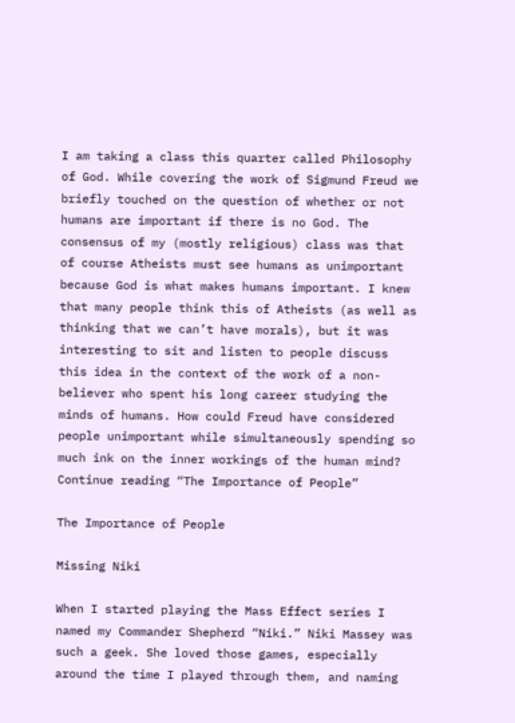I am taking a class this quarter called Philosophy of God. While covering the work of Sigmund Freud we briefly touched on the question of whether or not humans are important if there is no God. The consensus of my (mostly religious) class was that of course Atheists must see humans as unimportant because God is what makes humans important. I knew that many people think this of Atheists (as well as thinking that we can’t have morals), but it was interesting to sit and listen to people discuss this idea in the context of the work of a non-believer who spent his long career studying the minds of humans. How could Freud have considered people unimportant while simultaneously spending so much ink on the inner workings of the human mind?
Continue reading “The Importance of People”

The Importance of People

Missing Niki

When I started playing the Mass Effect series I named my Commander Shepherd “Niki.” Niki Massey was such a geek. She loved those games, especially around the time I played through them, and naming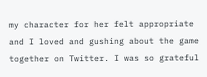my character for her felt appropriate and I loved and gushing about the game together on Twitter. I was so grateful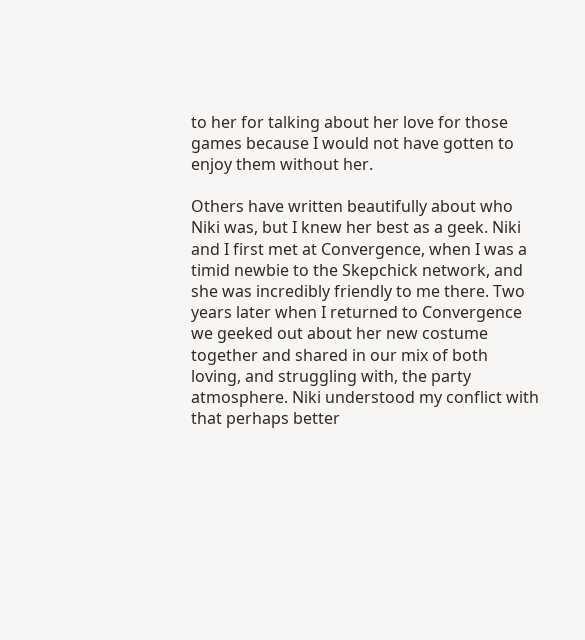to her for talking about her love for those games because I would not have gotten to enjoy them without her.

Others have written beautifully about who Niki was, but I knew her best as a geek. Niki and I first met at Convergence, when I was a timid newbie to the Skepchick network, and she was incredibly friendly to me there. Two years later when I returned to Convergence we geeked out about her new costume together and shared in our mix of both loving, and struggling with, the party atmosphere. Niki understood my conflict with that perhaps better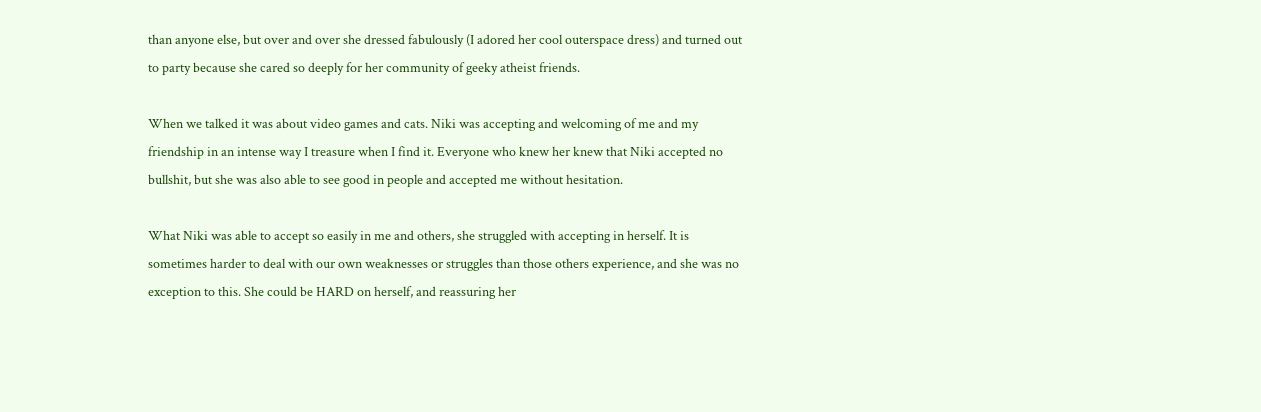than anyone else, but over and over she dressed fabulously (I adored her cool outerspace dress) and turned out to party because she cared so deeply for her community of geeky atheist friends.

When we talked it was about video games and cats. Niki was accepting and welcoming of me and my friendship in an intense way I treasure when I find it. Everyone who knew her knew that Niki accepted no bullshit, but she was also able to see good in people and accepted me without hesitation.

What Niki was able to accept so easily in me and others, she struggled with accepting in herself. It is sometimes harder to deal with our own weaknesses or struggles than those others experience, and she was no exception to this. She could be HARD on herself, and reassuring her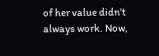of her value didn’t always work. Now,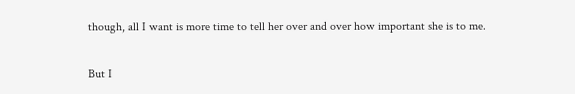though, all I want is more time to tell her over and over how important she is to me.

But I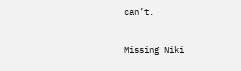can’t.

Missing Niki